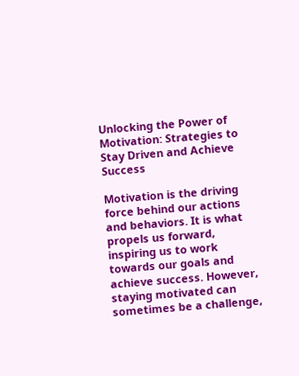Unlocking the Power of Motivation: Strategies to Stay Driven and Achieve Success

Motivation is the driving force behind our actions and behaviors. It is what propels us forward, inspiring us to work towards our goals and achieve success. However, staying motivated can sometimes be a challenge,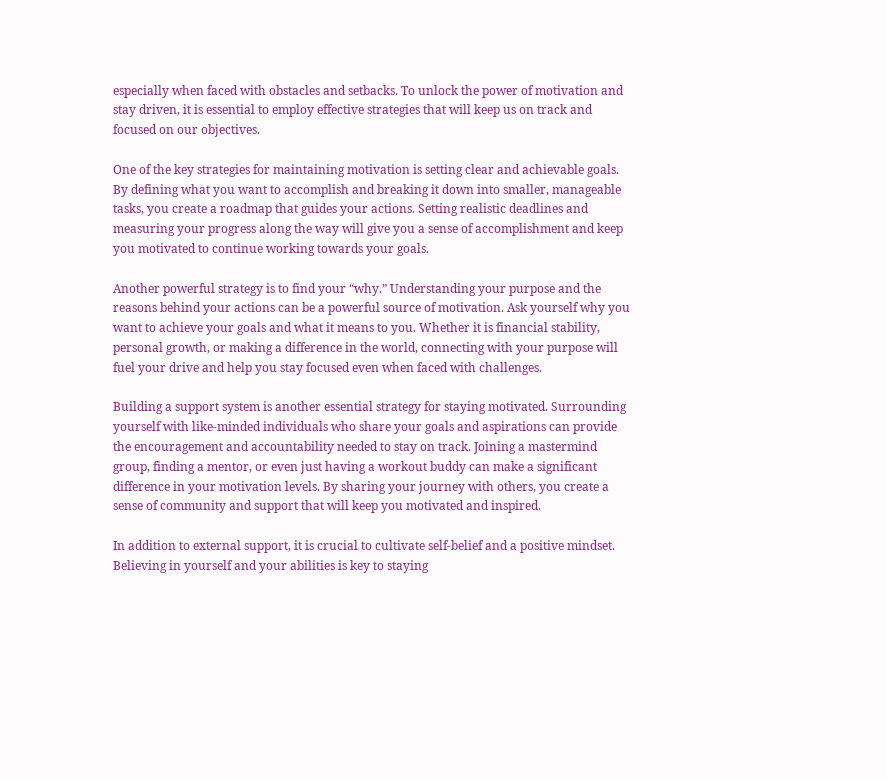especially when faced with obstacles and setbacks. To unlock the power of motivation and stay driven, it is essential to employ effective strategies that will keep us on track and focused on our objectives.

One of the key strategies for maintaining motivation is setting clear and achievable goals. By defining what you want to accomplish and breaking it down into smaller, manageable tasks, you create a roadmap that guides your actions. Setting realistic deadlines and measuring your progress along the way will give you a sense of accomplishment and keep you motivated to continue working towards your goals.

Another powerful strategy is to find your “why.” Understanding your purpose and the reasons behind your actions can be a powerful source of motivation. Ask yourself why you want to achieve your goals and what it means to you. Whether it is financial stability, personal growth, or making a difference in the world, connecting with your purpose will fuel your drive and help you stay focused even when faced with challenges.

Building a support system is another essential strategy for staying motivated. Surrounding yourself with like-minded individuals who share your goals and aspirations can provide the encouragement and accountability needed to stay on track. Joining a mastermind group, finding a mentor, or even just having a workout buddy can make a significant difference in your motivation levels. By sharing your journey with others, you create a sense of community and support that will keep you motivated and inspired.

In addition to external support, it is crucial to cultivate self-belief and a positive mindset. Believing in yourself and your abilities is key to staying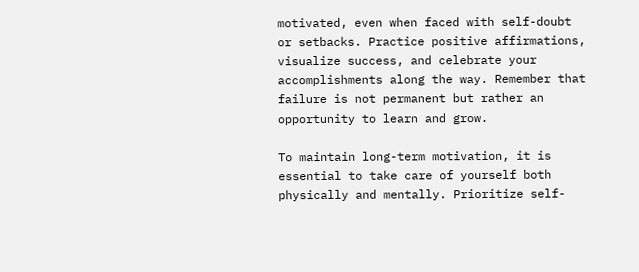motivated, even when faced with self-doubt or setbacks. Practice positive affirmations, visualize success, and celebrate your accomplishments along the way. Remember that failure is not permanent but rather an opportunity to learn and grow.

To maintain long-term motivation, it is essential to take care of yourself both physically and mentally. Prioritize self-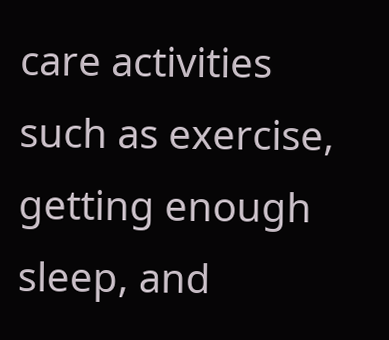care activities such as exercise, getting enough sleep, and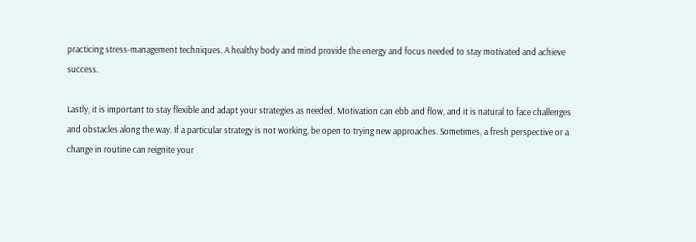practicing stress-management techniques. A healthy body and mind provide the energy and focus needed to stay motivated and achieve success.

Lastly, it is important to stay flexible and adapt your strategies as needed. Motivation can ebb and flow, and it is natural to face challenges and obstacles along the way. If a particular strategy is not working, be open to trying new approaches. Sometimes, a fresh perspective or a change in routine can reignite your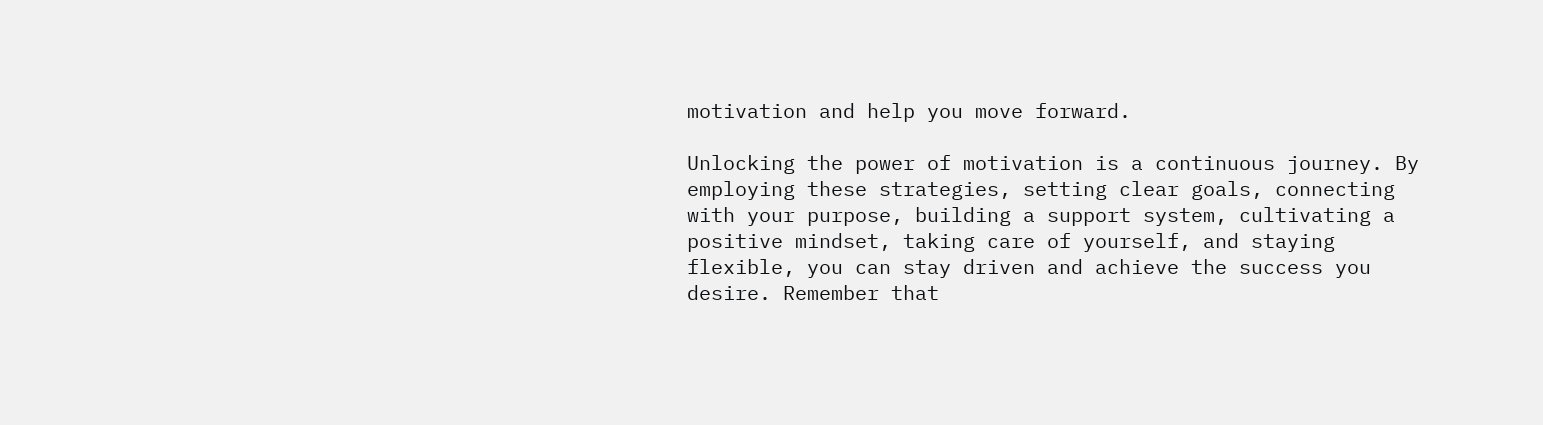motivation and help you move forward.

Unlocking the power of motivation is a continuous journey. By employing these strategies, setting clear goals, connecting with your purpose, building a support system, cultivating a positive mindset, taking care of yourself, and staying flexible, you can stay driven and achieve the success you desire. Remember that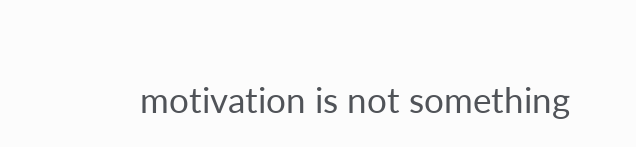motivation is not something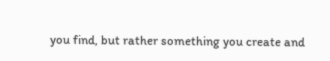you find, but rather something you create and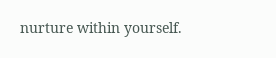nurture within yourself.